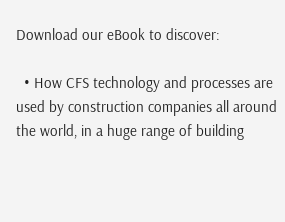Download our eBook to discover:

  • How CFS technology and processes are used by construction companies all around the world, in a huge range of building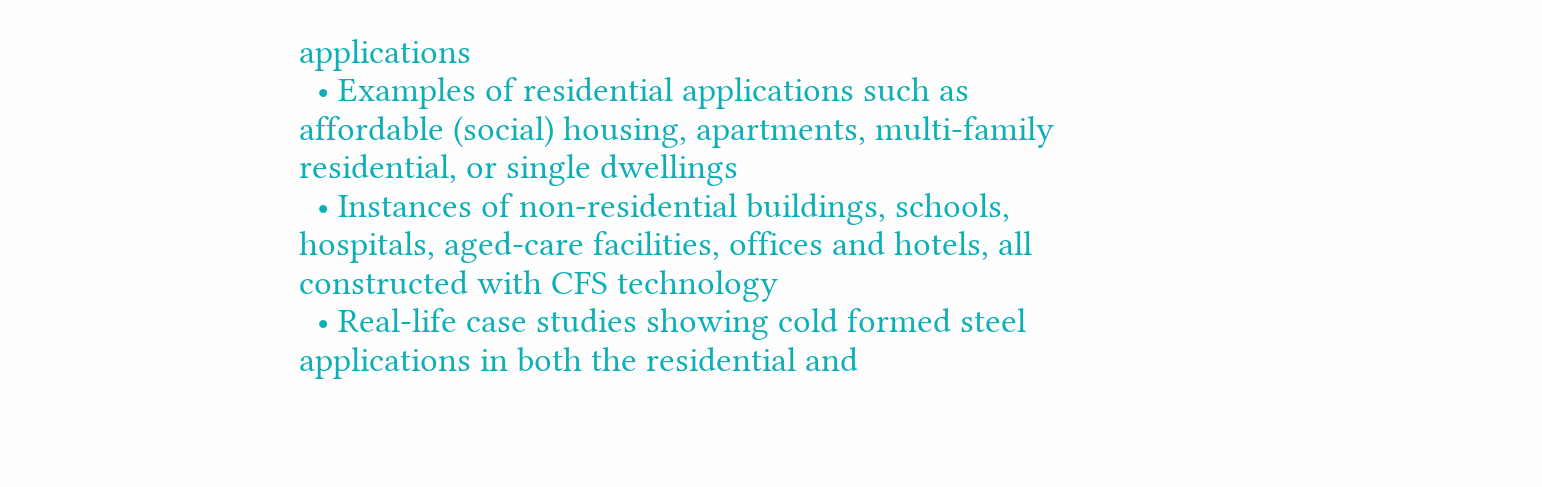applications
  • Examples of residential applications such as affordable (social) housing, apartments, multi-family residential, or single dwellings
  • Instances of non-residential buildings, schools, hospitals, aged-care facilities, offices and hotels, all constructed with CFS technology
  • Real-life case studies showing cold formed steel applications in both the residential and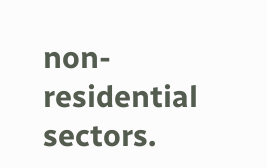non-residential sectors.